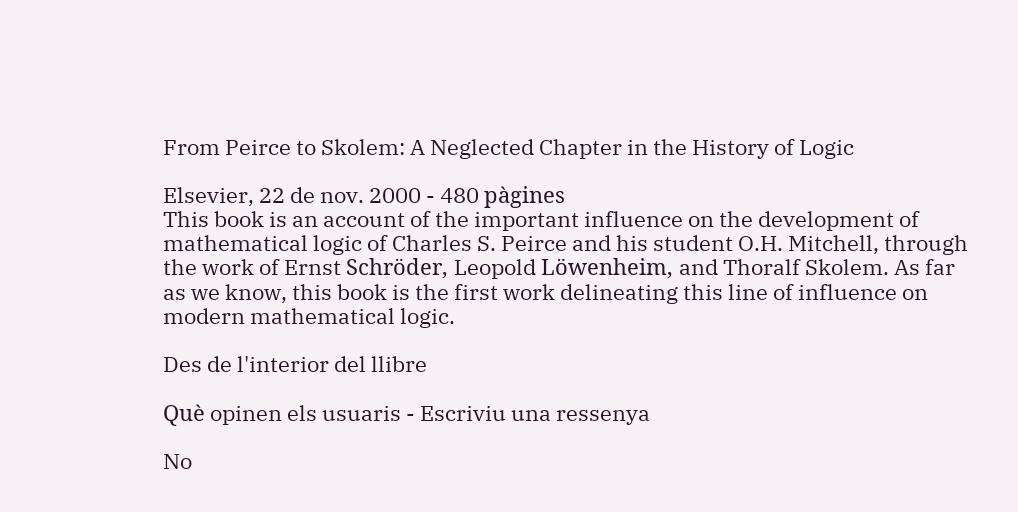From Peirce to Skolem: A Neglected Chapter in the History of Logic

Elsevier, 22 de nov. 2000 - 480 pàgines
This book is an account of the important influence on the development of mathematical logic of Charles S. Peirce and his student O.H. Mitchell, through the work of Ernst Schröder, Leopold Löwenheim, and Thoralf Skolem. As far as we know, this book is the first work delineating this line of influence on modern mathematical logic.

Des de l'interior del llibre

Què opinen els usuaris - Escriviu una ressenya

No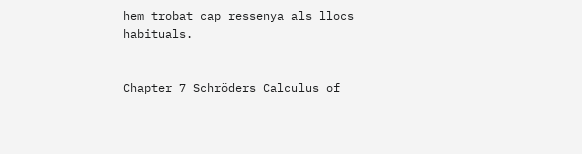hem trobat cap ressenya als llocs habituals.


Chapter 7 Schröders Calculus of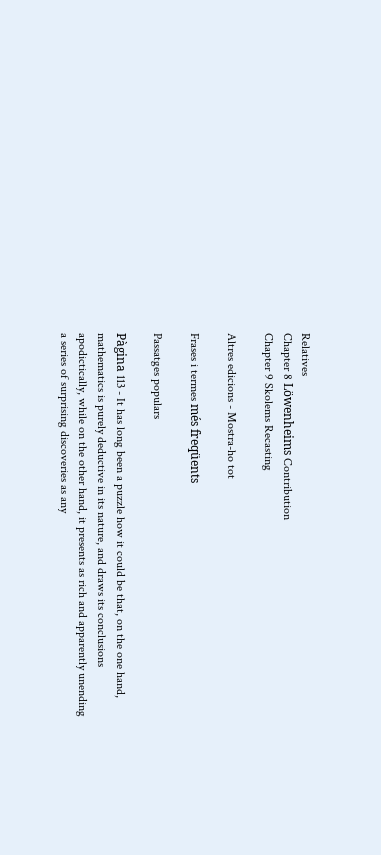Relatives
Chapter 8 Löwenheims Contribution
Chapter 9 Skolems Recasting

Altres edicions - Mostra-ho tot

Frases i termes més freqüents

Passatges populars

Pàgina 113 - It has long been a puzzle how it could be that, on the one hand, mathematics is purely deductive in its nature, and draws its conclusions apodictically, while on the other hand, it presents as rich and apparently unending a series of surprising discoveries as any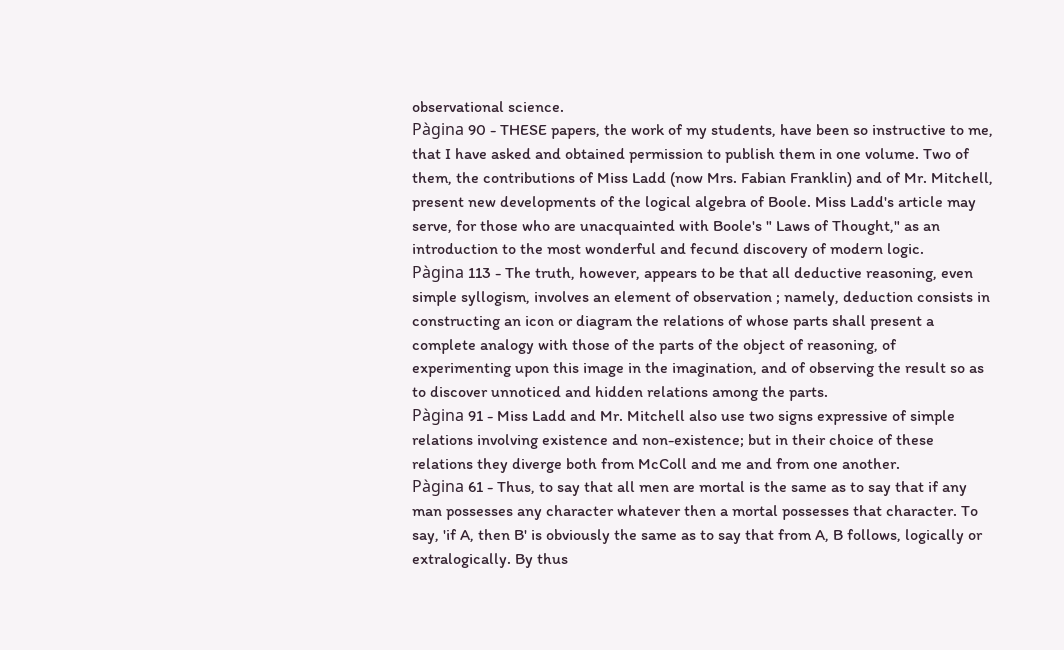observational science.
Pàgina 90 - THESE papers, the work of my students, have been so instructive to me, that I have asked and obtained permission to publish them in one volume. Two of them, the contributions of Miss Ladd (now Mrs. Fabian Franklin) and of Mr. Mitchell, present new developments of the logical algebra of Boole. Miss Ladd's article may serve, for those who are unacquainted with Boole's " Laws of Thought," as an introduction to the most wonderful and fecund discovery of modern logic.
Pàgina 113 - The truth, however, appears to be that all deductive reasoning, even simple syllogism, involves an element of observation ; namely, deduction consists in constructing an icon or diagram the relations of whose parts shall present a complete analogy with those of the parts of the object of reasoning, of experimenting upon this image in the imagination, and of observing the result so as to discover unnoticed and hidden relations among the parts.
Pàgina 91 - Miss Ladd and Mr. Mitchell also use two signs expressive of simple relations involving existence and non-existence; but in their choice of these relations they diverge both from McColl and me and from one another.
Pàgina 61 - Thus, to say that all men are mortal is the same as to say that if any man possesses any character whatever then a mortal possesses that character. To say, 'if A, then B' is obviously the same as to say that from A, B follows, logically or extralogically. By thus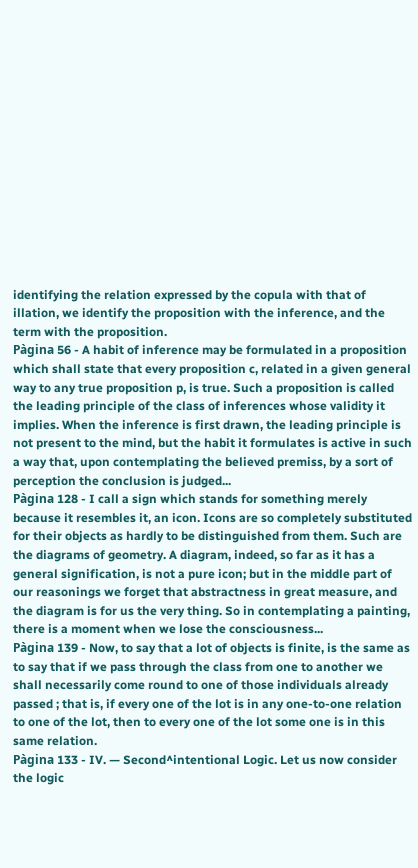identifying the relation expressed by the copula with that of illation, we identify the proposition with the inference, and the term with the proposition.
Pàgina 56 - A habit of inference may be formulated in a proposition which shall state that every proposition c, related in a given general way to any true proposition p, is true. Such a proposition is called the leading principle of the class of inferences whose validity it implies. When the inference is first drawn, the leading principle is not present to the mind, but the habit it formulates is active in such a way that, upon contemplating the believed premiss, by a sort of perception the conclusion is judged...
Pàgina 128 - I call a sign which stands for something merely because it resembles it, an icon. Icons are so completely substituted for their objects as hardly to be distinguished from them. Such are the diagrams of geometry. A diagram, indeed, so far as it has a general signification, is not a pure icon; but in the middle part of our reasonings we forget that abstractness in great measure, and the diagram is for us the very thing. So in contemplating a painting, there is a moment when we lose the consciousness...
Pàgina 139 - Now, to say that a lot of objects is finite, is the same as to say that if we pass through the class from one to another we shall necessarily come round to one of those individuals already passed ; that is, if every one of the lot is in any one-to-one relation to one of the lot, then to every one of the lot some one is in this same relation.
Pàgina 133 - IV. — Second^intentional Logic. Let us now consider the logic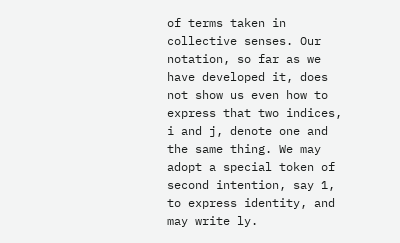of terms taken in collective senses. Our notation, so far as we have developed it, does not show us even how to express that two indices, i and j, denote one and the same thing. We may adopt a special token of second intention, say 1, to express identity, and may write ly.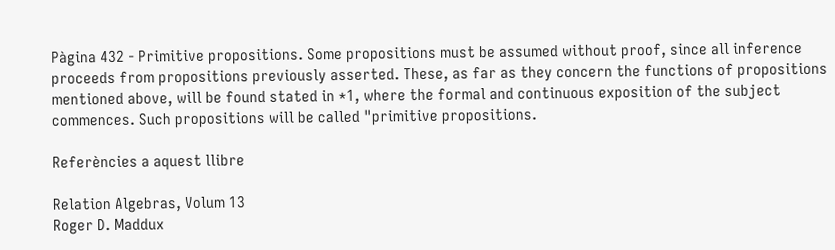Pàgina 432 - Primitive propositions. Some propositions must be assumed without proof, since all inference proceeds from propositions previously asserted. These, as far as they concern the functions of propositions mentioned above, will be found stated in *1, where the formal and continuous exposition of the subject commences. Such propositions will be called "primitive propositions.

Referències a aquest llibre

Relation Algebras, Volum 13
Roger D. Maddux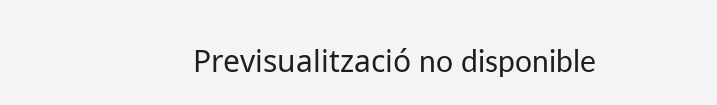Previsualització no disponible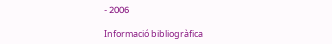- 2006

Informació bibliogràfica